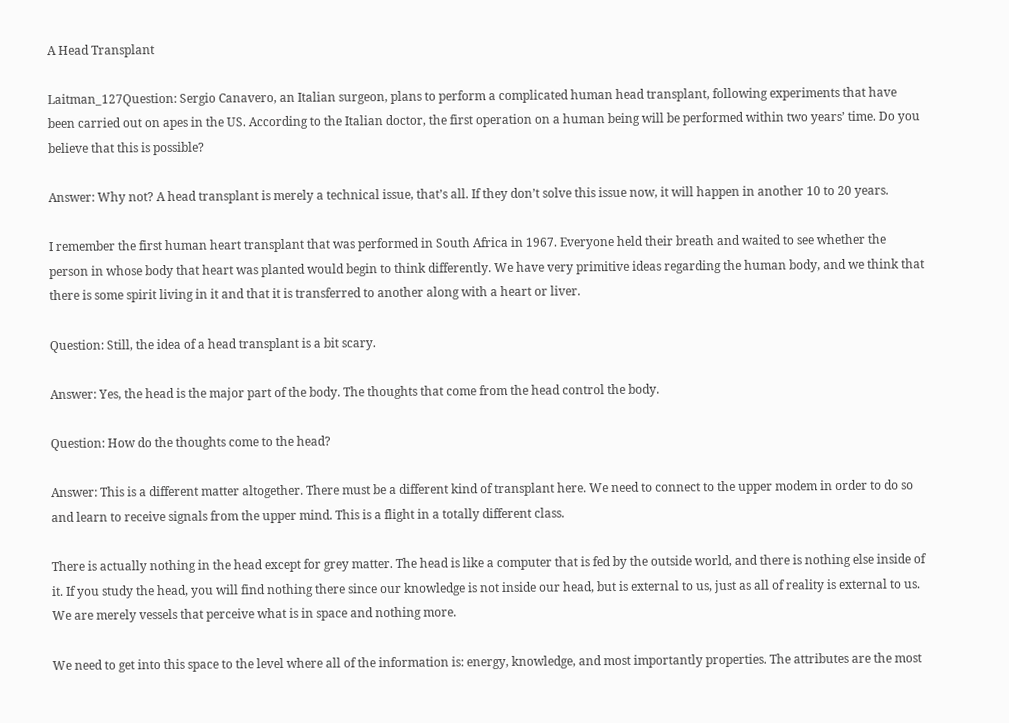A Head Transplant

Laitman_127Question: Sergio Canavero, an Italian surgeon, plans to perform a complicated human head transplant, following experiments that have been carried out on apes in the US. According to the Italian doctor, the first operation on a human being will be performed within two years’ time. Do you believe that this is possible?

Answer: Why not? A head transplant is merely a technical issue, that’s all. If they don’t solve this issue now, it will happen in another 10 to 20 years.

I remember the first human heart transplant that was performed in South Africa in 1967. Everyone held their breath and waited to see whether the person in whose body that heart was planted would begin to think differently. We have very primitive ideas regarding the human body, and we think that there is some spirit living in it and that it is transferred to another along with a heart or liver.

Question: Still, the idea of a head transplant is a bit scary.

Answer: Yes, the head is the major part of the body. The thoughts that come from the head control the body.

Question: How do the thoughts come to the head?

Answer: This is a different matter altogether. There must be a different kind of transplant here. We need to connect to the upper modem in order to do so and learn to receive signals from the upper mind. This is a flight in a totally different class.

There is actually nothing in the head except for grey matter. The head is like a computer that is fed by the outside world, and there is nothing else inside of it. If you study the head, you will find nothing there since our knowledge is not inside our head, but is external to us, just as all of reality is external to us. We are merely vessels that perceive what is in space and nothing more.

We need to get into this space to the level where all of the information is: energy, knowledge, and most importantly properties. The attributes are the most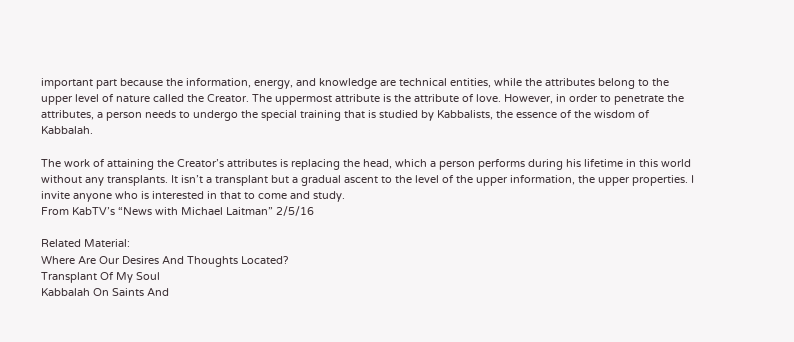important part because the information, energy, and knowledge are technical entities, while the attributes belong to the upper level of nature called the Creator. The uppermost attribute is the attribute of love. However, in order to penetrate the attributes, a person needs to undergo the special training that is studied by Kabbalists, the essence of the wisdom of Kabbalah.

The work of attaining the Creator’s attributes is replacing the head, which a person performs during his lifetime in this world without any transplants. It isn’t a transplant but a gradual ascent to the level of the upper information, the upper properties. I invite anyone who is interested in that to come and study.
From KabTV’s “News with Michael Laitman” 2/5/16

Related Material:
Where Are Our Desires And Thoughts Located?
Transplant Of My Soul
Kabbalah On Saints And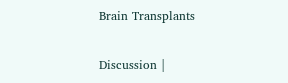Brain Transplants

Discussion |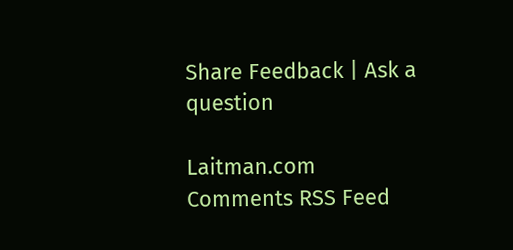Share Feedback | Ask a question

Laitman.com Comments RSS Feed